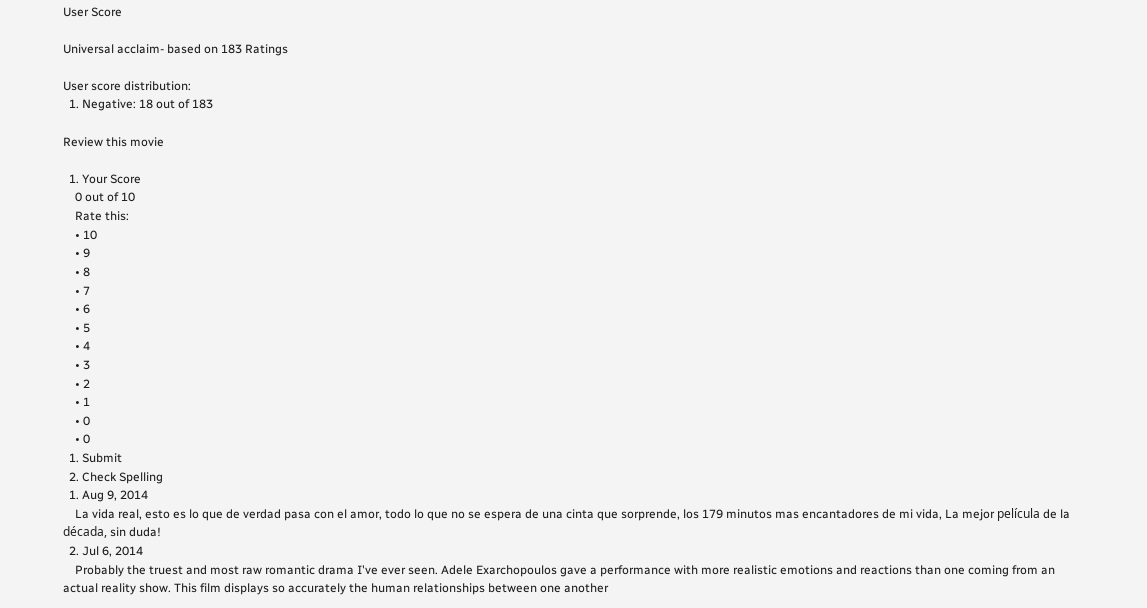User Score

Universal acclaim- based on 183 Ratings

User score distribution:
  1. Negative: 18 out of 183

Review this movie

  1. Your Score
    0 out of 10
    Rate this:
    • 10
    • 9
    • 8
    • 7
    • 6
    • 5
    • 4
    • 3
    • 2
    • 1
    • 0
    • 0
  1. Submit
  2. Check Spelling
  1. Aug 9, 2014
    La vida real, esto es lo que de verdad pasa con el amor, todo lo que no se espera de una cinta que sorprende, los 179 minutos mas encantadores de mi vida, La mejor película de la década, sin duda!
  2. Jul 6, 2014
    Probably the truest and most raw romantic drama I've ever seen. Adele Exarchopoulos gave a performance with more realistic emotions and reactions than one coming from an actual reality show. This film displays so accurately the human relationships between one another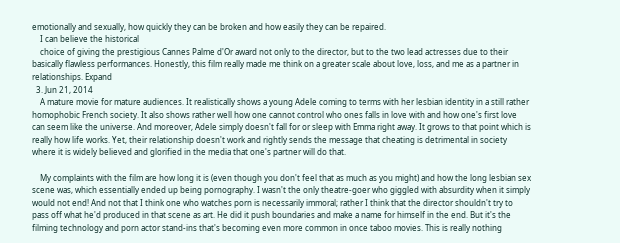emotionally and sexually, how quickly they can be broken and how easily they can be repaired.
    I can believe the historical
    choice of giving the prestigious Cannes Palme d'Or award not only to the director, but to the two lead actresses due to their basically flawless performances. Honestly, this film really made me think on a greater scale about love, loss, and me as a partner in relationships. Expand
  3. Jun 21, 2014
    A mature movie for mature audiences. It realistically shows a young Adele coming to terms with her lesbian identity in a still rather homophobic French society. It also shows rather well how one cannot control who ones falls in love with and how one's first love can seem like the universe. And moreover, Adele simply doesn't fall for or sleep with Emma right away. It grows to that point which is really how life works. Yet, their relationship doesn't work and rightly sends the message that cheating is detrimental in society where it is widely believed and glorified in the media that one's partner will do that.

    My complaints with the film are how long it is (even though you don't feel that as much as you might) and how the long lesbian sex scene was, which essentially ended up being pornography. I wasn't the only theatre-goer who giggled with absurdity when it simply would not end! And not that I think one who watches porn is necessarily immoral; rather I think that the director shouldn't try to pass off what he'd produced in that scene as art. He did it push boundaries and make a name for himself in the end. But it's the filming technology and porn actor stand-ins that's becoming even more common in once taboo movies. This is really nothing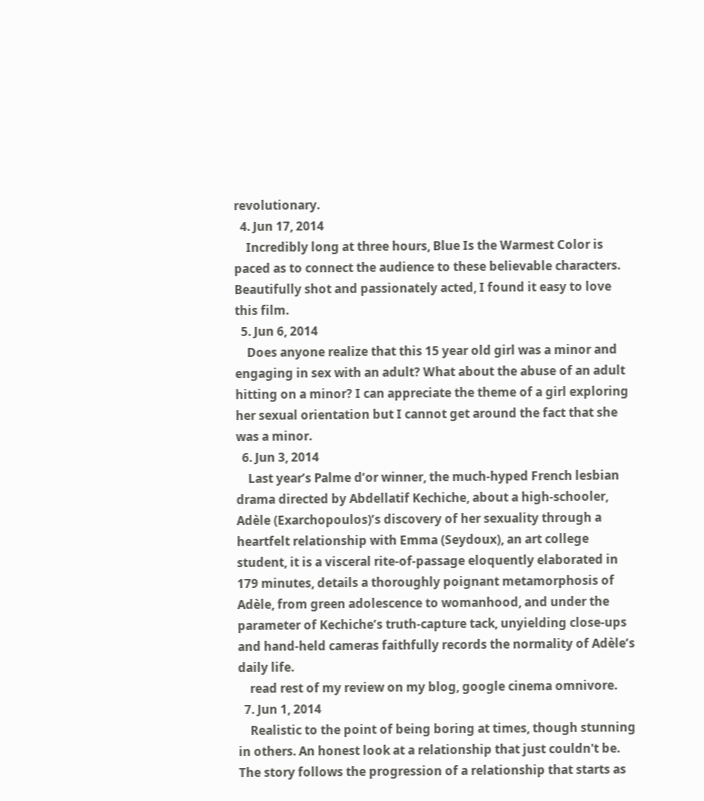revolutionary.
  4. Jun 17, 2014
    Incredibly long at three hours, Blue Is the Warmest Color is paced as to connect the audience to these believable characters. Beautifully shot and passionately acted, I found it easy to love this film.
  5. Jun 6, 2014
    Does anyone realize that this 15 year old girl was a minor and engaging in sex with an adult? What about the abuse of an adult hitting on a minor? I can appreciate the theme of a girl exploring her sexual orientation but I cannot get around the fact that she was a minor.
  6. Jun 3, 2014
    Last year’s Palme d’or winner, the much-hyped French lesbian drama directed by Abdellatif Kechiche, about a high-schooler, Adèle (Exarchopoulos)’s discovery of her sexuality through a heartfelt relationship with Emma (Seydoux), an art college student, it is a visceral rite-of-passage eloquently elaborated in 179 minutes, details a thoroughly poignant metamorphosis of Adèle, from green adolescence to womanhood, and under the parameter of Kechiche’s truth-capture tack, unyielding close-ups and hand-held cameras faithfully records the normality of Adèle’s daily life.
    read rest of my review on my blog, google cinema omnivore.
  7. Jun 1, 2014
    Realistic to the point of being boring at times, though stunning in others. An honest look at a relationship that just couldn't be. The story follows the progression of a relationship that starts as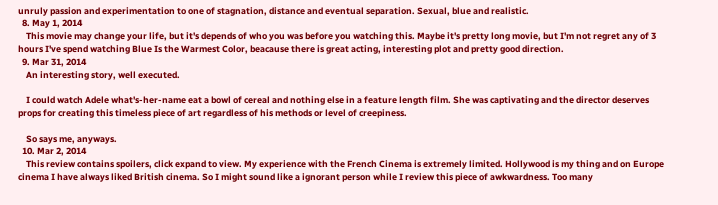unruly passion and experimentation to one of stagnation, distance and eventual separation. Sexual, blue and realistic.
  8. May 1, 2014
    This movie may change your life, but it's depends of who you was before you watching this. Maybe it's pretty long movie, but I'm not regret any of 3 hours I've spend watching Blue Is the Warmest Color, beacause there is great acting, interesting plot and pretty good direction.
  9. Mar 31, 2014
    An interesting story, well executed.

    I could watch Adele what's-her-name eat a bowl of cereal and nothing else in a feature length film. She was captivating and the director deserves props for creating this timeless piece of art regardless of his methods or level of creepiness.

    So says me, anyways.
  10. Mar 2, 2014
    This review contains spoilers, click expand to view. My experience with the French Cinema is extremely limited. Hollywood is my thing and on Europe cinema I have always liked British cinema. So I might sound like a ignorant person while I review this piece of awkwardness. Too many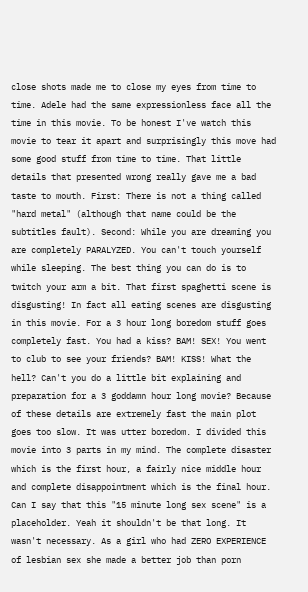close shots made me to close my eyes from time to time. Adele had the same expressionless face all the time in this movie. To be honest I've watch this movie to tear it apart and surprisingly this move had some good stuff from time to time. That little details that presented wrong really gave me a bad taste to mouth. First: There is not a thing called "hard metal" (although that name could be the subtitles fault). Second: While you are dreaming you are completely PARALYZED. You can't touch yourself while sleeping. The best thing you can do is to twitch your arm a bit. That first spaghetti scene is disgusting! In fact all eating scenes are disgusting in this movie. For a 3 hour long boredom stuff goes completely fast. You had a kiss? BAM! SEX! You went to club to see your friends? BAM! KISS! What the hell? Can't you do a little bit explaining and preparation for a 3 goddamn hour long movie? Because of these details are extremely fast the main plot goes too slow. It was utter boredom. I divided this movie into 3 parts in my mind. The complete disaster which is the first hour, a fairly nice middle hour and complete disappointment which is the final hour. Can I say that this "15 minute long sex scene" is a placeholder. Yeah it shouldn't be that long. It wasn't necessary. As a girl who had ZERO EXPERIENCE of lesbian sex she made a better job than porn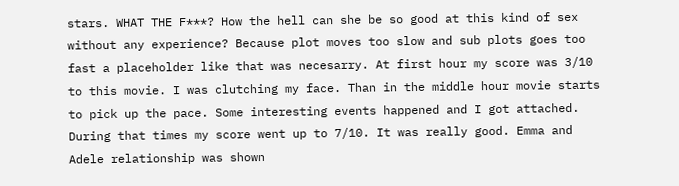stars. WHAT THE F***? How the hell can she be so good at this kind of sex without any experience? Because plot moves too slow and sub plots goes too fast a placeholder like that was necesarry. At first hour my score was 3/10 to this movie. I was clutching my face. Than in the middle hour movie starts to pick up the pace. Some interesting events happened and I got attached. During that times my score went up to 7/10. It was really good. Emma and Adele relationship was shown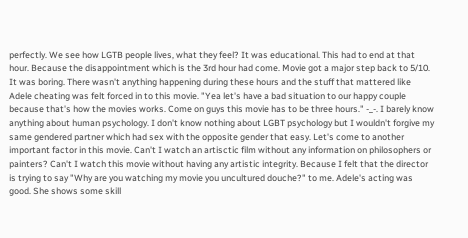perfectly. We see how LGTB people lives, what they feel? It was educational. This had to end at that hour. Because the disappointment which is the 3rd hour had come. Movie got a major step back to 5/10. It was boring. There wasn't anything happening during these hours and the stuff that mattered like Adele cheating was felt forced in to this movie. "Yea let's have a bad situation to our happy couple because that's how the movies works. Come on guys this movie has to be three hours." -_-. I barely know anything about human psychology. I don't know nothing about LGBT psychology but I wouldn't forgive my same gendered partner which had sex with the opposite gender that easy. Let's come to another important factor in this movie. Can't I watch an artisctic film without any information on philosophers or painters? Can't I watch this movie without having any artistic integrity. Because I felt that the director is trying to say "Why are you watching my movie you uncultured douche?" to me. Adele's acting was good. She shows some skill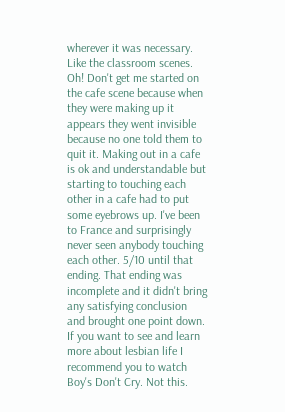wherever it was necessary. Like the classroom scenes. Oh! Don't get me started on the cafe scene because when they were making up it appears they went invisible because no one told them to quit it. Making out in a cafe is ok and understandable but starting to touching each other in a cafe had to put some eyebrows up. I've been to France and surprisingly never seen anybody touching each other. 5/10 until that ending. That ending was incomplete and it didn't bring any satisfying conclusion and brought one point down. If you want to see and learn more about lesbian life I recommend you to watch Boy's Don't Cry. Not this.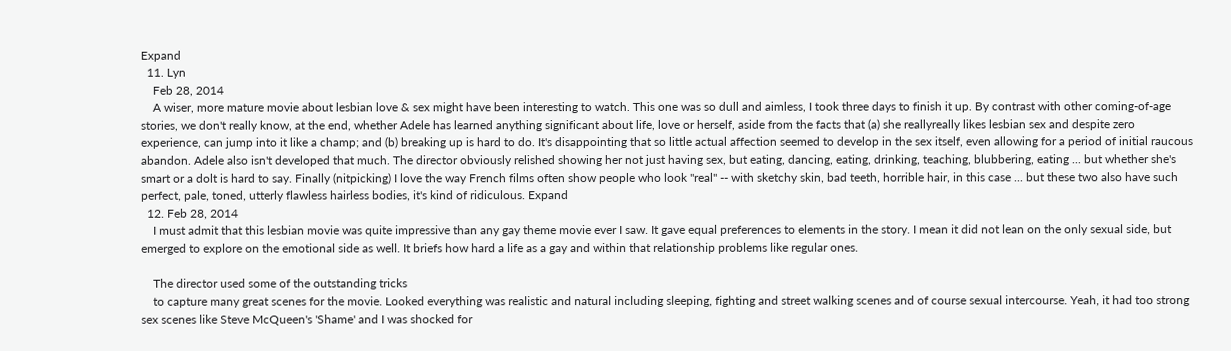Expand
  11. Lyn
    Feb 28, 2014
    A wiser, more mature movie about lesbian love & sex might have been interesting to watch. This one was so dull and aimless, I took three days to finish it up. By contrast with other coming-of-age stories, we don't really know, at the end, whether Adele has learned anything significant about life, love or herself, aside from the facts that (a) she reallyreally likes lesbian sex and despite zero experience, can jump into it like a champ; and (b) breaking up is hard to do. It's disappointing that so little actual affection seemed to develop in the sex itself, even allowing for a period of initial raucous abandon. Adele also isn't developed that much. The director obviously relished showing her not just having sex, but eating, dancing, eating, drinking, teaching, blubbering, eating ... but whether she's smart or a dolt is hard to say. Finally (nitpicking) I love the way French films often show people who look "real" -- with sketchy skin, bad teeth, horrible hair, in this case ... but these two also have such perfect, pale, toned, utterly flawless hairless bodies, it's kind of ridiculous. Expand
  12. Feb 28, 2014
    I must admit that this lesbian movie was quite impressive than any gay theme movie ever I saw. It gave equal preferences to elements in the story. I mean it did not lean on the only sexual side, but emerged to explore on the emotional side as well. It briefs how hard a life as a gay and within that relationship problems like regular ones.

    The director used some of the outstanding tricks
    to capture many great scenes for the movie. Looked everything was realistic and natural including sleeping, fighting and street walking scenes and of course sexual intercourse. Yeah, it had too strong sex scenes like Steve McQueen's 'Shame' and I was shocked for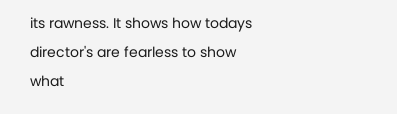its rawness. It shows how todays director's are fearless to show what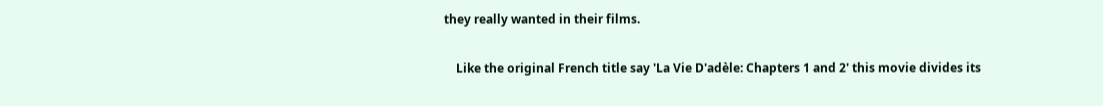they really wanted in their films.

    Like the original French title say 'La Vie D'adèle: Chapters 1 and 2' this movie divides its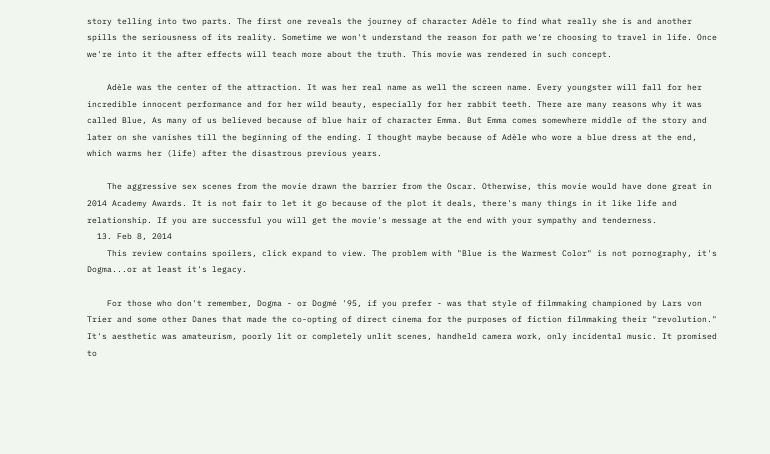story telling into two parts. The first one reveals the journey of character Adèle to find what really she is and another spills the seriousness of its reality. Sometime we won't understand the reason for path we're choosing to travel in life. Once we're into it the after effects will teach more about the truth. This movie was rendered in such concept.

    Adèle was the center of the attraction. It was her real name as well the screen name. Every youngster will fall for her incredible innocent performance and for her wild beauty, especially for her rabbit teeth. There are many reasons why it was called Blue, As many of us believed because of blue hair of character Emma. But Emma comes somewhere middle of the story and later on she vanishes till the beginning of the ending. I thought maybe because of Adèle who wore a blue dress at the end, which warms her (life) after the disastrous previous years.

    The aggressive sex scenes from the movie drawn the barrier from the Oscar. Otherwise, this movie would have done great in 2014 Academy Awards. It is not fair to let it go because of the plot it deals, there's many things in it like life and relationship. If you are successful you will get the movie's message at the end with your sympathy and tenderness.
  13. Feb 8, 2014
    This review contains spoilers, click expand to view. The problem with "Blue is the Warmest Color" is not pornography, it's Dogma...or at least it's legacy.

    For those who don't remember, Dogma - or Dogmé '95, if you prefer - was that style of filmmaking championed by Lars von Trier and some other Danes that made the co-opting of direct cinema for the purposes of fiction filmmaking their "revolution." It's aesthetic was amateurism, poorly lit or completely unlit scenes, handheld camera work, only incidental music. It promised to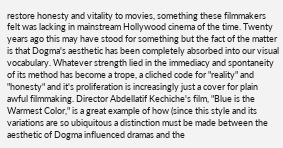restore honesty and vitality to movies, something these filmmakers felt was lacking in mainstream Hollywood cinema of the time. Twenty years ago this may have stood for something but the fact of the matter is that Dogma's aesthetic has been completely absorbed into our visual vocabulary. Whatever strength lied in the immediacy and spontaneity of its method has become a trope, a cliched code for "reality" and "honesty" and it's proliferation is increasingly just a cover for plain awful filmmaking. Director Abdellatif Kechiche's film, "Blue is the Warmest Color," is a great example of how (since this style and its variations are so ubiquitous a distinction must be made between the aesthetic of Dogma influenced dramas and the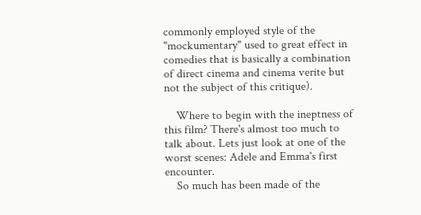commonly employed style of the "mockumentary" used to great effect in comedies that is basically a combination of direct cinema and cinema verite but not the subject of this critique).

    Where to begin with the ineptness of this film? There's almost too much to talk about. Lets just look at one of the worst scenes: Adele and Emma's first encounter.
    So much has been made of the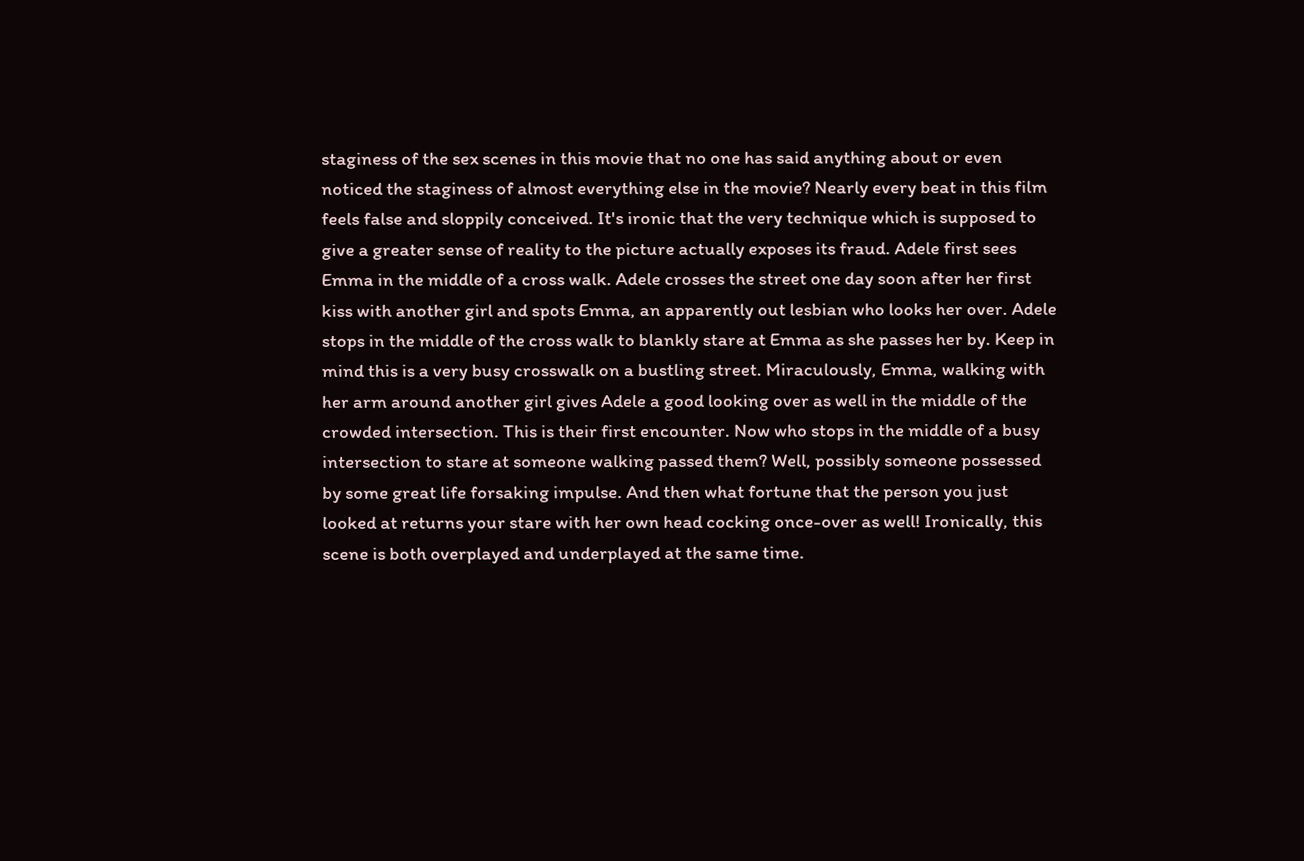staginess of the sex scenes in this movie that no one has said anything about or even noticed the staginess of almost everything else in the movie? Nearly every beat in this film feels false and sloppily conceived. It's ironic that the very technique which is supposed to give a greater sense of reality to the picture actually exposes its fraud. Adele first sees Emma in the middle of a cross walk. Adele crosses the street one day soon after her first kiss with another girl and spots Emma, an apparently out lesbian who looks her over. Adele stops in the middle of the cross walk to blankly stare at Emma as she passes her by. Keep in mind this is a very busy crosswalk on a bustling street. Miraculously, Emma, walking with her arm around another girl gives Adele a good looking over as well in the middle of the crowded intersection. This is their first encounter. Now who stops in the middle of a busy intersection to stare at someone walking passed them? Well, possibly someone possessed by some great life forsaking impulse. And then what fortune that the person you just looked at returns your stare with her own head cocking once-over as well! Ironically, this scene is both overplayed and underplayed at the same time.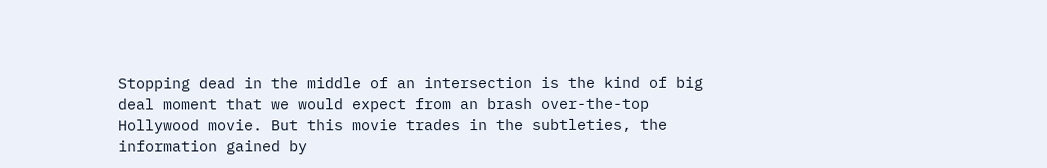Stopping dead in the middle of an intersection is the kind of big deal moment that we would expect from an brash over-the-top Hollywood movie. But this movie trades in the subtleties, the information gained by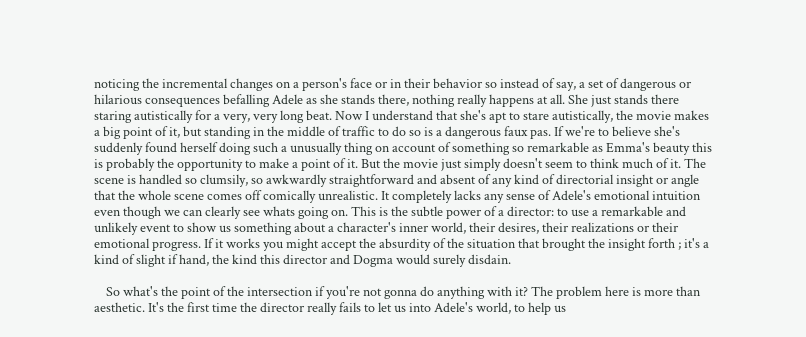noticing the incremental changes on a person's face or in their behavior so instead of say, a set of dangerous or hilarious consequences befalling Adele as she stands there, nothing really happens at all. She just stands there staring autistically for a very, very long beat. Now I understand that she's apt to stare autistically, the movie makes a big point of it, but standing in the middle of traffic to do so is a dangerous faux pas. If we're to believe she's suddenly found herself doing such a unusually thing on account of something so remarkable as Emma's beauty this is probably the opportunity to make a point of it. But the movie just simply doesn't seem to think much of it. The scene is handled so clumsily, so awkwardly straightforward and absent of any kind of directorial insight or angle that the whole scene comes off comically unrealistic. It completely lacks any sense of Adele's emotional intuition even though we can clearly see whats going on. This is the subtle power of a director: to use a remarkable and unlikely event to show us something about a character's inner world, their desires, their realizations or their emotional progress. If it works you might accept the absurdity of the situation that brought the insight forth ; it's a kind of slight if hand, the kind this director and Dogma would surely disdain.

    So what's the point of the intersection if you're not gonna do anything with it? The problem here is more than aesthetic. It's the first time the director really fails to let us into Adele's world, to help us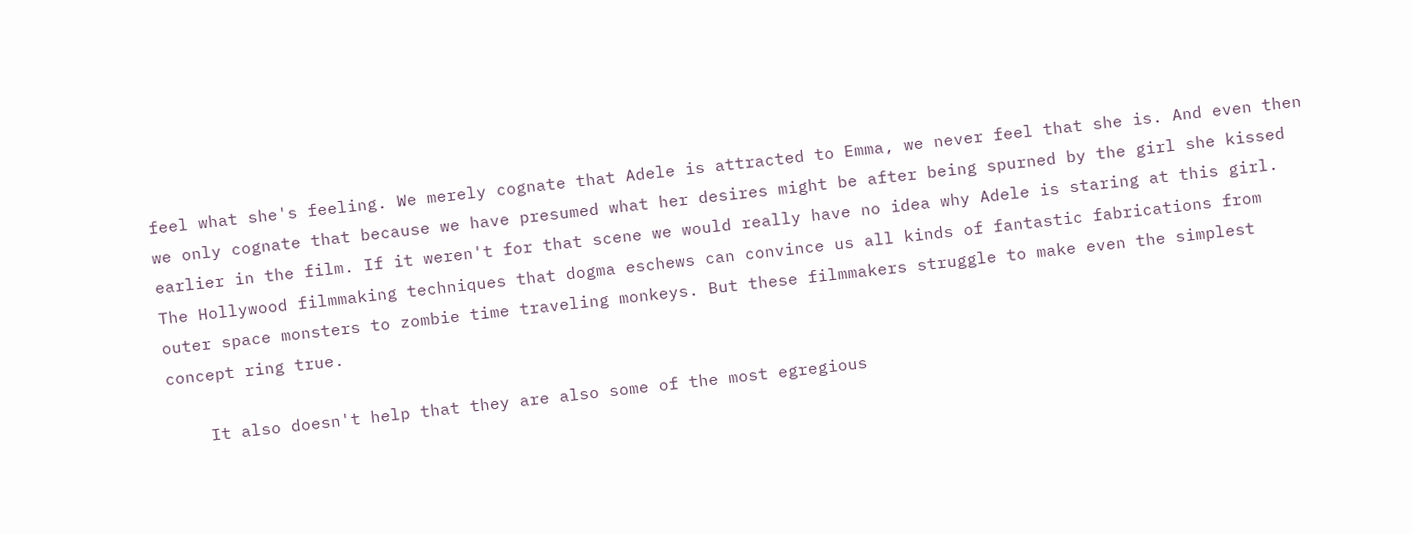feel what she's feeling. We merely cognate that Adele is attracted to Emma, we never feel that she is. And even then we only cognate that because we have presumed what her desires might be after being spurned by the girl she kissed earlier in the film. If it weren't for that scene we would really have no idea why Adele is staring at this girl. The Hollywood filmmaking techniques that dogma eschews can convince us all kinds of fantastic fabrications from outer space monsters to zombie time traveling monkeys. But these filmmakers struggle to make even the simplest concept ring true.

    It also doesn't help that they are also some of the most egregious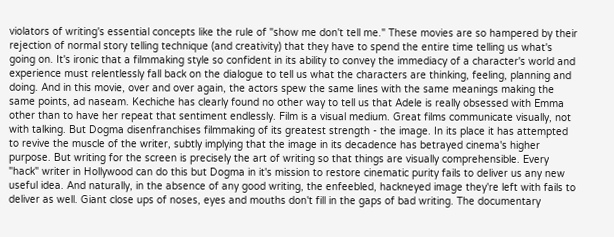violators of writing's essential concepts like the rule of "show me don't tell me." These movies are so hampered by their rejection of normal story telling technique (and creativity) that they have to spend the entire time telling us what's going on. It's ironic that a filmmaking style so confident in its ability to convey the immediacy of a character's world and experience must relentlessly fall back on the dialogue to tell us what the characters are thinking, feeling, planning and doing. And in this movie, over and over again, the actors spew the same lines with the same meanings making the same points, ad naseam. Kechiche has clearly found no other way to tell us that Adele is really obsessed with Emma other than to have her repeat that sentiment endlessly. Film is a visual medium. Great films communicate visually, not with talking. But Dogma disenfranchises filmmaking of its greatest strength - the image. In its place it has attempted to revive the muscle of the writer, subtly implying that the image in its decadence has betrayed cinema's higher purpose. But writing for the screen is precisely the art of writing so that things are visually comprehensible. Every "hack" writer in Hollywood can do this but Dogma in it's mission to restore cinematic purity fails to deliver us any new useful idea. And naturally, in the absence of any good writing, the enfeebled, hackneyed image they're left with fails to deliver as well. Giant close ups of noses, eyes and mouths don't fill in the gaps of bad writing. The documentary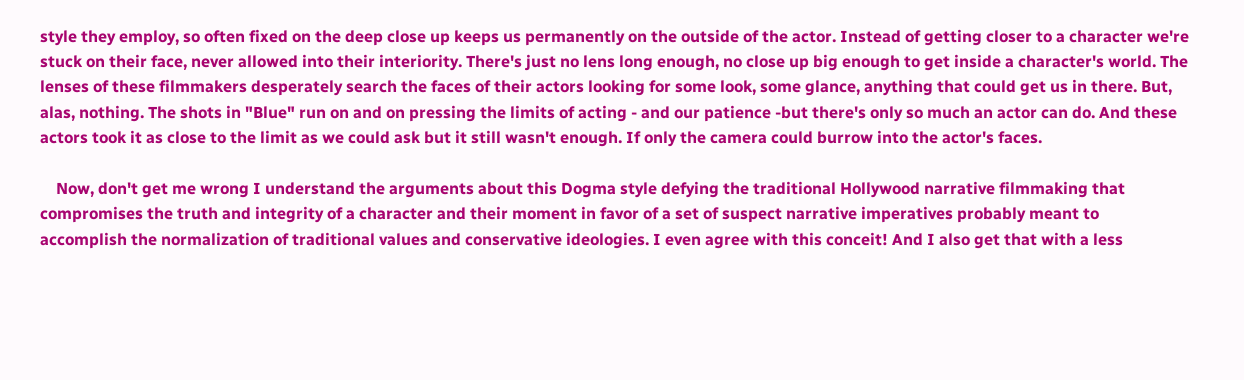style they employ, so often fixed on the deep close up keeps us permanently on the outside of the actor. Instead of getting closer to a character we're stuck on their face, never allowed into their interiority. There's just no lens long enough, no close up big enough to get inside a character's world. The lenses of these filmmakers desperately search the faces of their actors looking for some look, some glance, anything that could get us in there. But, alas, nothing. The shots in "Blue" run on and on pressing the limits of acting - and our patience -but there's only so much an actor can do. And these actors took it as close to the limit as we could ask but it still wasn't enough. If only the camera could burrow into the actor's faces.

    Now, don't get me wrong I understand the arguments about this Dogma style defying the traditional Hollywood narrative filmmaking that compromises the truth and integrity of a character and their moment in favor of a set of suspect narrative imperatives probably meant to accomplish the normalization of traditional values and conservative ideologies. I even agree with this conceit! And I also get that with a less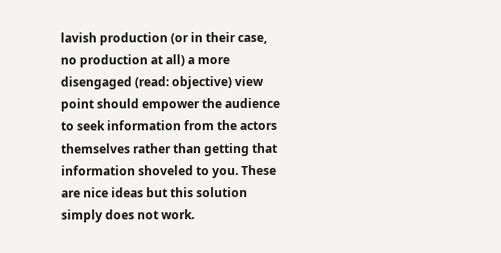lavish production (or in their case, no production at all) a more disengaged (read: objective) view point should empower the audience to seek information from the actors themselves rather than getting that information shoveled to you. These are nice ideas but this solution simply does not work.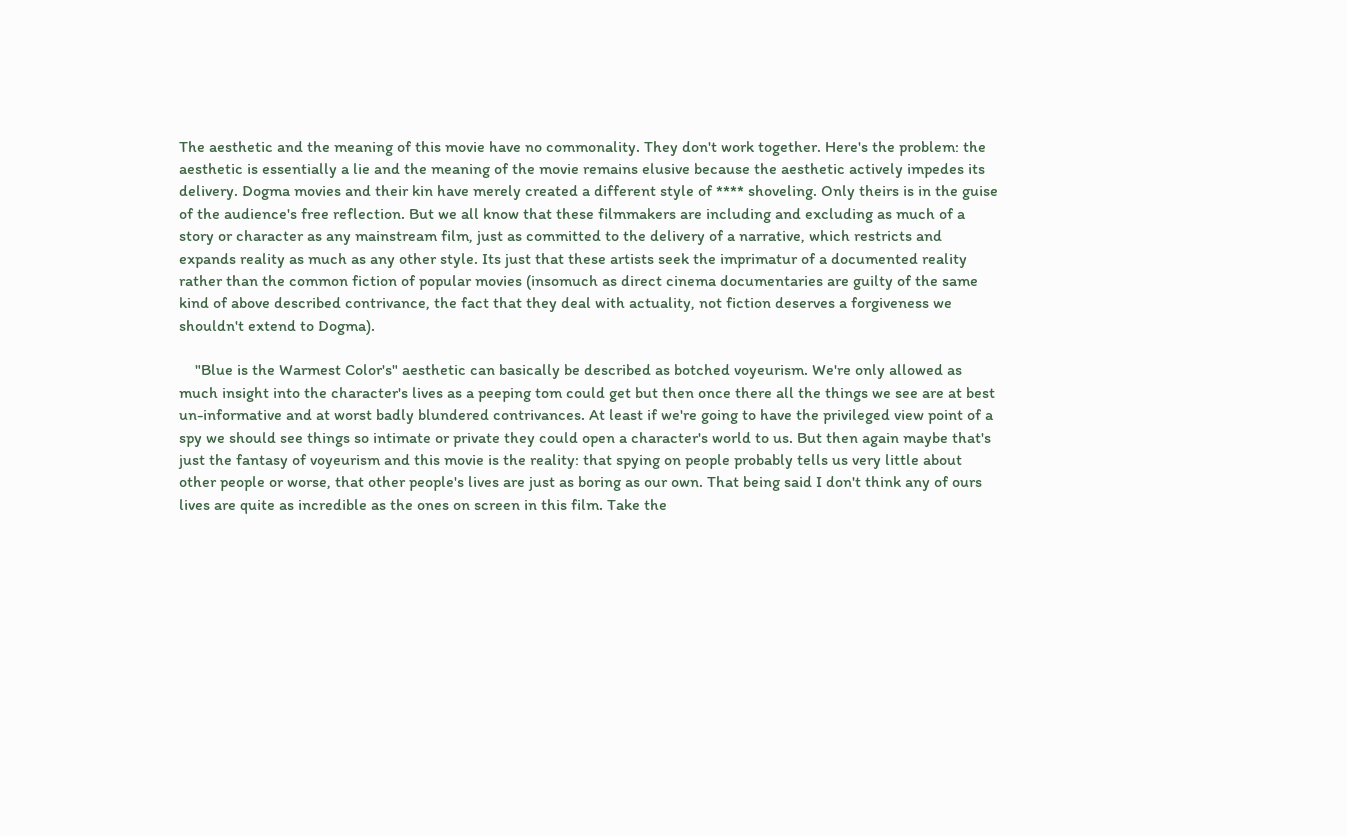The aesthetic and the meaning of this movie have no commonality. They don't work together. Here's the problem: the aesthetic is essentially a lie and the meaning of the movie remains elusive because the aesthetic actively impedes its delivery. Dogma movies and their kin have merely created a different style of **** shoveling. Only theirs is in the guise of the audience's free reflection. But we all know that these filmmakers are including and excluding as much of a story or character as any mainstream film, just as committed to the delivery of a narrative, which restricts and expands reality as much as any other style. Its just that these artists seek the imprimatur of a documented reality rather than the common fiction of popular movies (insomuch as direct cinema documentaries are guilty of the same kind of above described contrivance, the fact that they deal with actuality, not fiction deserves a forgiveness we shouldn't extend to Dogma).

    "Blue is the Warmest Color's" aesthetic can basically be described as botched voyeurism. We're only allowed as much insight into the character's lives as a peeping tom could get but then once there all the things we see are at best un-informative and at worst badly blundered contrivances. At least if we're going to have the privileged view point of a spy we should see things so intimate or private they could open a character's world to us. But then again maybe that's just the fantasy of voyeurism and this movie is the reality: that spying on people probably tells us very little about other people or worse, that other people's lives are just as boring as our own. That being said I don't think any of ours lives are quite as incredible as the ones on screen in this film. Take the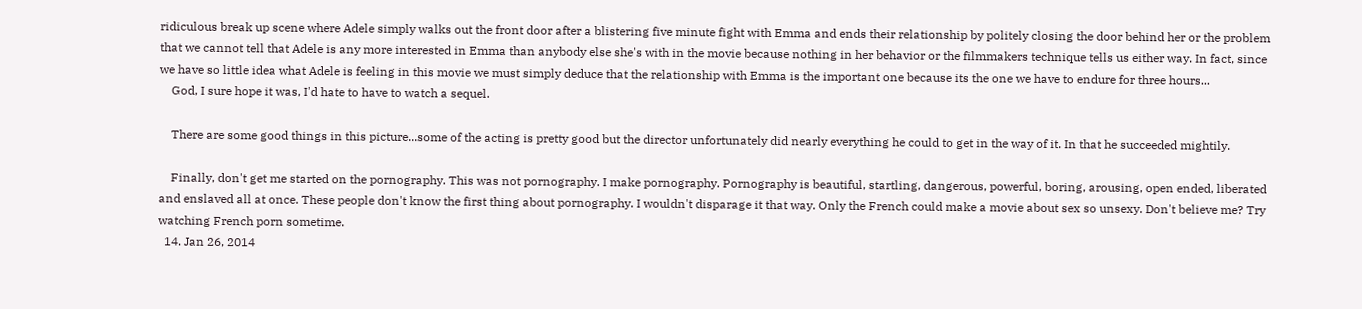ridiculous break up scene where Adele simply walks out the front door after a blistering five minute fight with Emma and ends their relationship by politely closing the door behind her or the problem that we cannot tell that Adele is any more interested in Emma than anybody else she's with in the movie because nothing in her behavior or the filmmakers technique tells us either way. In fact, since we have so little idea what Adele is feeling in this movie we must simply deduce that the relationship with Emma is the important one because its the one we have to endure for three hours...
    God, I sure hope it was, I'd hate to have to watch a sequel.

    There are some good things in this picture...some of the acting is pretty good but the director unfortunately did nearly everything he could to get in the way of it. In that he succeeded mightily.

    Finally, don't get me started on the pornography. This was not pornography. I make pornography. Pornography is beautiful, startling, dangerous, powerful, boring, arousing, open ended, liberated and enslaved all at once. These people don't know the first thing about pornography. I wouldn't disparage it that way. Only the French could make a movie about sex so unsexy. Don't believe me? Try watching French porn sometime.
  14. Jan 26, 2014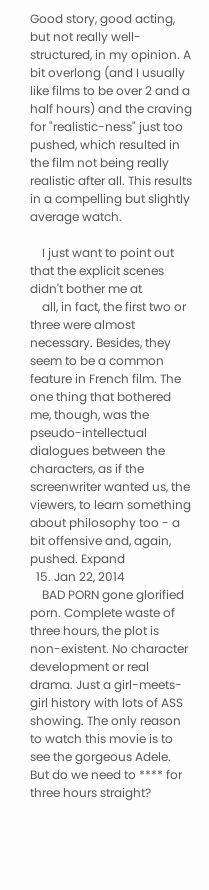Good story, good acting, but not really well-structured, in my opinion. A bit overlong (and I usually like films to be over 2 and a half hours) and the craving for "realistic-ness" just too pushed, which resulted in the film not being really realistic after all. This results in a compelling but slightly average watch.

    I just want to point out that the explicit scenes didn't bother me at
    all, in fact, the first two or three were almost necessary. Besides, they seem to be a common feature in French film. The one thing that bothered me, though, was the pseudo-intellectual dialogues between the characters, as if the screenwriter wanted us, the viewers, to learn something about philosophy too - a bit offensive and, again, pushed. Expand
  15. Jan 22, 2014
    BAD PORN gone glorified porn. Complete waste of three hours, the plot is non-existent. No character development or real drama. Just a girl-meets-girl history with lots of ASS showing. The only reason to watch this movie is to see the gorgeous Adele. But do we need to **** for three hours straight?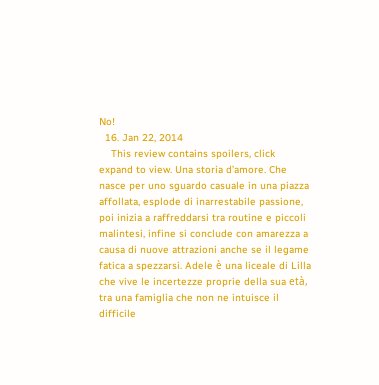No!
  16. Jan 22, 2014
    This review contains spoilers, click expand to view. Una storia d’amore. Che nasce per uno sguardo casuale in una piazza affollata, esplode di inarrestabile passione, poi inizia a raffreddarsi tra routine e piccoli malintesi, infine si conclude con amarezza a causa di nuove attrazioni anche se il legame fatica a spezzarsi. Adele è una liceale di Lilla che vive le incertezze proprie della sua età, tra una famiglia che non ne intuisce il difficile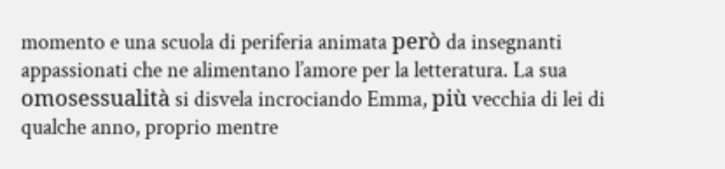momento e una scuola di periferia animata però da insegnanti appassionati che ne alimentano l’amore per la letteratura. La sua omosessualità si disvela incrociando Emma, più vecchia di lei di qualche anno, proprio mentre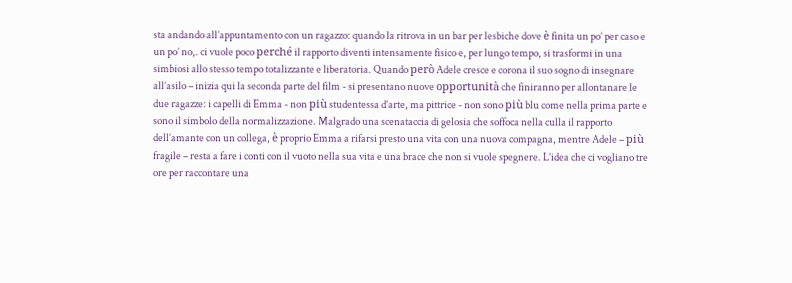sta andando all’appuntamento con un ragazzo: quando la ritrova in un bar per lesbiche dove è finita un po’ per caso e un po’ no,. ci vuole poco perché il rapporto diventi intensamente fisico e, per lungo tempo, si trasformi in una simbiosi allo stesso tempo totalizzante e liberatoria. Quando però Adele cresce e corona il suo sogno di insegnare all’asilo – inizia qui la seconda parte del film - si presentano nuove opportunità che finiranno per allontanare le due ragazze: i capelli di Emma - non più studentessa d’arte, ma pittrice - non sono più blu come nella prima parte e sono il simbolo della normalizzazione. Malgrado una scenataccia di gelosia che soffoca nella culla il rapporto dell’amante con un collega, è proprio Emma a rifarsi presto una vita con una nuova compagna, mentre Adele – più fragile – resta a fare i conti con il vuoto nella sua vita e una brace che non si vuole spegnere. L’idea che ci vogliano tre ore per raccontare una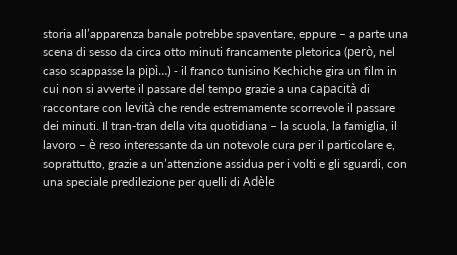storia all’apparenza banale potrebbe spaventare, eppure – a parte una scena di sesso da circa otto minuti francamente pletorica (però, nel caso scappasse la pipì…) - il franco tunisino Kechiche gira un film in cui non si avverte il passare del tempo grazie a una capacità di raccontare con levità che rende estremamente scorrevole il passare dei minuti. Il tran-tran della vita quotidiana – la scuola, la famiglia, il lavoro – è reso interessante da un notevole cura per il particolare e, soprattutto, grazie a un’attenzione assidua per i volti e gli sguardi, con una speciale predilezione per quelli di Adèle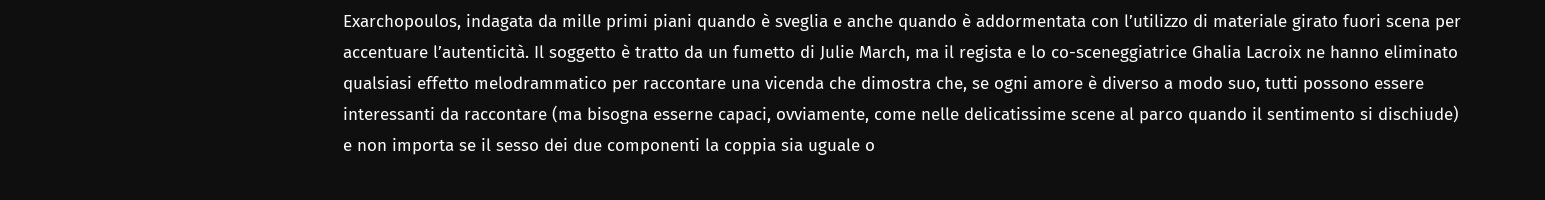Exarchopoulos, indagata da mille primi piani quando è sveglia e anche quando è addormentata con l’utilizzo di materiale girato fuori scena per accentuare l’autenticità. Il soggetto è tratto da un fumetto di Julie March, ma il regista e lo co-sceneggiatrice Ghalia Lacroix ne hanno eliminato qualsiasi effetto melodrammatico per raccontare una vicenda che dimostra che, se ogni amore è diverso a modo suo, tutti possono essere interessanti da raccontare (ma bisogna esserne capaci, ovviamente, come nelle delicatissime scene al parco quando il sentimento si dischiude) e non importa se il sesso dei due componenti la coppia sia uguale o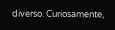diverso. Curiosamente,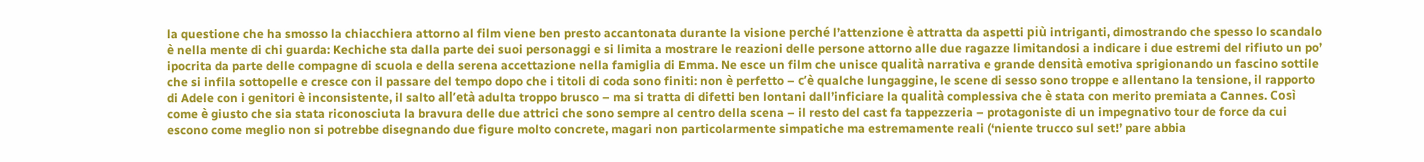la questione che ha smosso la chiacchiera attorno al film viene ben presto accantonata durante la visione perché l’attenzione è attratta da aspetti più intriganti, dimostrando che spesso lo scandalo è nella mente di chi guarda: Kechiche sta dalla parte dei suoi personaggi e si limita a mostrare le reazioni delle persone attorno alle due ragazze limitandosi a indicare i due estremi del rifiuto un po’ ipocrita da parte delle compagne di scuola e della serena accettazione nella famiglia di Emma. Ne esce un film che unisce qualità narrativa e grande densità emotiva sprigionando un fascino sottile che si infila sottopelle e cresce con il passare del tempo dopo che i titoli di coda sono finiti: non è perfetto – c’è qualche lungaggine, le scene di sesso sono troppe e allentano la tensione, il rapporto di Adele con i genitori è inconsistente, il salto all’età adulta troppo brusco – ma si tratta di difetti ben lontani dall’inficiare la qualità complessiva che è stata con merito premiata a Cannes. Così come è giusto che sia stata riconosciuta la bravura delle due attrici che sono sempre al centro della scena – il resto del cast fa tappezzeria – protagoniste di un impegnativo tour de force da cui escono come meglio non si potrebbe disegnando due figure molto concrete, magari non particolarmente simpatiche ma estremamente reali (‘niente trucco sul set!’ pare abbia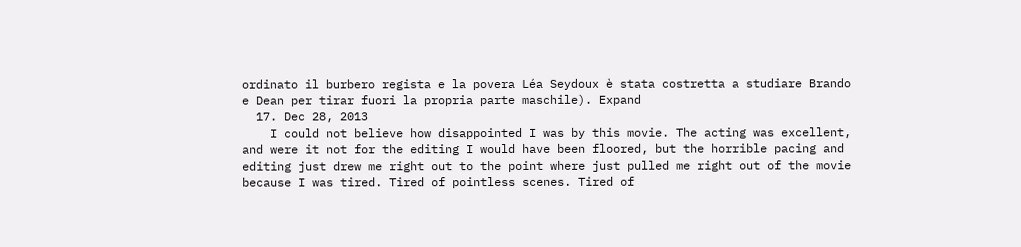ordinato il burbero regista e la povera Léa Seydoux è stata costretta a studiare Brando e Dean per tirar fuori la propria parte maschile). Expand
  17. Dec 28, 2013
    I could not believe how disappointed I was by this movie. The acting was excellent, and were it not for the editing I would have been floored, but the horrible pacing and editing just drew me right out to the point where just pulled me right out of the movie because I was tired. Tired of pointless scenes. Tired of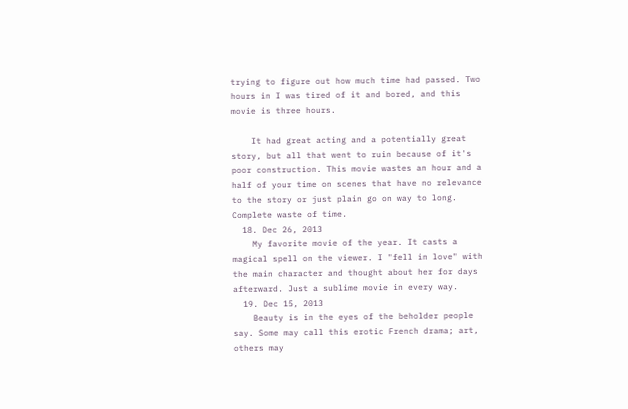trying to figure out how much time had passed. Two hours in I was tired of it and bored, and this movie is three hours.

    It had great acting and a potentially great story, but all that went to ruin because of it's poor construction. This movie wastes an hour and a half of your time on scenes that have no relevance to the story or just plain go on way to long. Complete waste of time.
  18. Dec 26, 2013
    My favorite movie of the year. It casts a magical spell on the viewer. I "fell in love" with the main character and thought about her for days afterward. Just a sublime movie in every way.
  19. Dec 15, 2013
    Beauty is in the eyes of the beholder people say. Some may call this erotic French drama; art, others may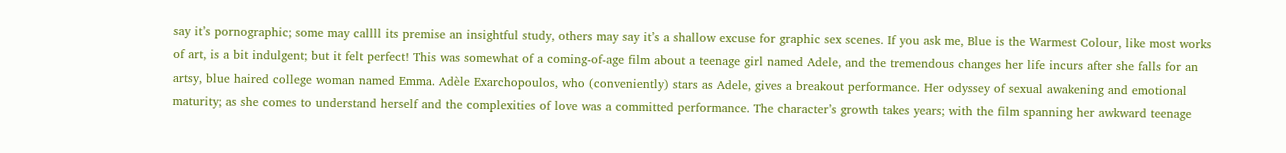say it’s pornographic; some may callll its premise an insightful study, others may say it’s a shallow excuse for graphic sex scenes. If you ask me, Blue is the Warmest Colour, like most works of art, is a bit indulgent; but it felt perfect! This was somewhat of a coming-of-age film about a teenage girl named Adele, and the tremendous changes her life incurs after she falls for an artsy, blue haired college woman named Emma. Adèle Exarchopoulos, who (conveniently) stars as Adele, gives a breakout performance. Her odyssey of sexual awakening and emotional maturity; as she comes to understand herself and the complexities of love was a committed performance. The character’s growth takes years; with the film spanning her awkward teenage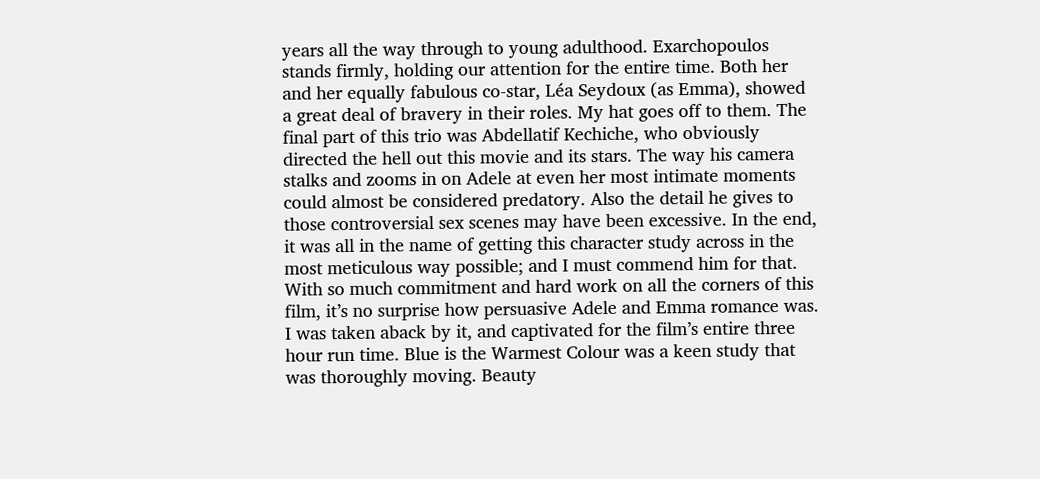years all the way through to young adulthood. Exarchopoulos stands firmly, holding our attention for the entire time. Both her and her equally fabulous co-star, Léa Seydoux (as Emma), showed a great deal of bravery in their roles. My hat goes off to them. The final part of this trio was Abdellatif Kechiche, who obviously directed the hell out this movie and its stars. The way his camera stalks and zooms in on Adele at even her most intimate moments could almost be considered predatory. Also the detail he gives to those controversial sex scenes may have been excessive. In the end, it was all in the name of getting this character study across in the most meticulous way possible; and I must commend him for that. With so much commitment and hard work on all the corners of this film, it’s no surprise how persuasive Adele and Emma romance was. I was taken aback by it, and captivated for the film’s entire three hour run time. Blue is the Warmest Colour was a keen study that was thoroughly moving. Beauty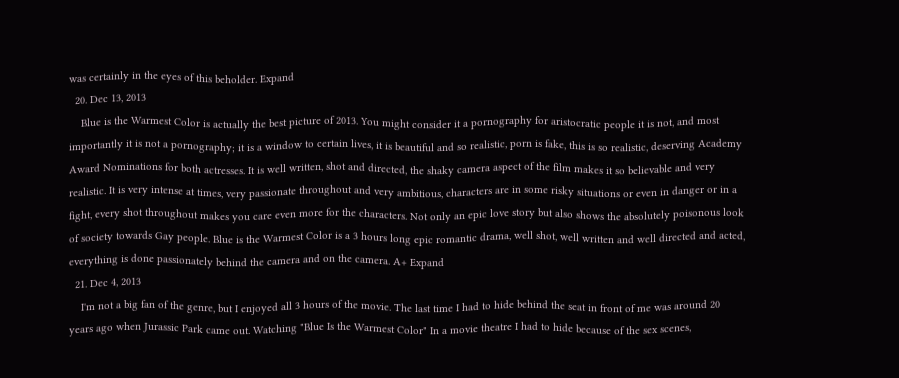was certainly in the eyes of this beholder. Expand
  20. Dec 13, 2013
    Blue is the Warmest Color is actually the best picture of 2013. You might consider it a pornography for aristocratic people it is not, and most importantly it is not a pornography; it is a window to certain lives, it is beautiful and so realistic, porn is fake, this is so realistic, deserving Academy Award Nominations for both actresses. It is well written, shot and directed, the shaky camera aspect of the film makes it so believable and very realistic. It is very intense at times, very passionate throughout and very ambitious, characters are in some risky situations or even in danger or in a fight, every shot throughout makes you care even more for the characters. Not only an epic love story but also shows the absolutely poisonous look of society towards Gay people. Blue is the Warmest Color is a 3 hours long epic romantic drama, well shot, well written and well directed and acted, everything is done passionately behind the camera and on the camera. A+ Expand
  21. Dec 4, 2013
    I'm not a big fan of the genre, but I enjoyed all 3 hours of the movie. The last time I had to hide behind the seat in front of me was around 20 years ago when Jurassic Park came out. Watching "Blue Is the Warmest Color" In a movie theatre I had to hide because of the sex scenes,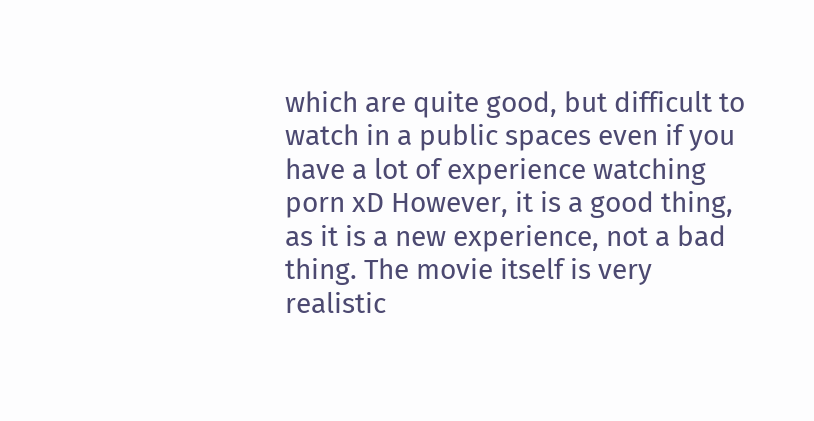which are quite good, but difficult to watch in a public spaces even if you have a lot of experience watching porn xD However, it is a good thing, as it is a new experience, not a bad thing. The movie itself is very realistic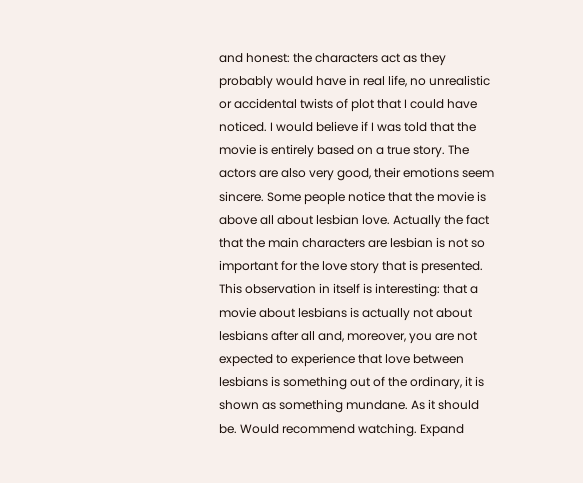and honest: the characters act as they probably would have in real life, no unrealistic or accidental twists of plot that I could have noticed. I would believe if I was told that the movie is entirely based on a true story. The actors are also very good, their emotions seem sincere. Some people notice that the movie is above all about lesbian love. Actually the fact that the main characters are lesbian is not so important for the love story that is presented. This observation in itself is interesting: that a movie about lesbians is actually not about lesbians after all and, moreover, you are not expected to experience that love between lesbians is something out of the ordinary, it is shown as something mundane. As it should be. Would recommend watching. Expand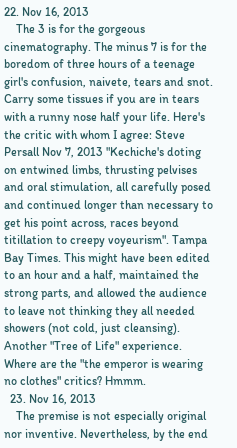22. Nov 16, 2013
    The 3 is for the gorgeous cinematography. The minus 7 is for the boredom of three hours of a teenage girl's confusion, naivete, tears and snot. Carry some tissues if you are in tears with a runny nose half your life. Here's the critic with whom I agree: Steve Persall Nov 7, 2013 "Kechiche's doting on entwined limbs, thrusting pelvises and oral stimulation, all carefully posed and continued longer than necessary to get his point across, races beyond titillation to creepy voyeurism". Tampa Bay Times. This might have been edited to an hour and a half, maintained the strong parts, and allowed the audience to leave not thinking they all needed showers (not cold, just cleansing). Another "Tree of Life" experience. Where are the "the emperor is wearing no clothes" critics? Hmmm.
  23. Nov 16, 2013
    The premise is not especially original nor inventive. Nevertheless, by the end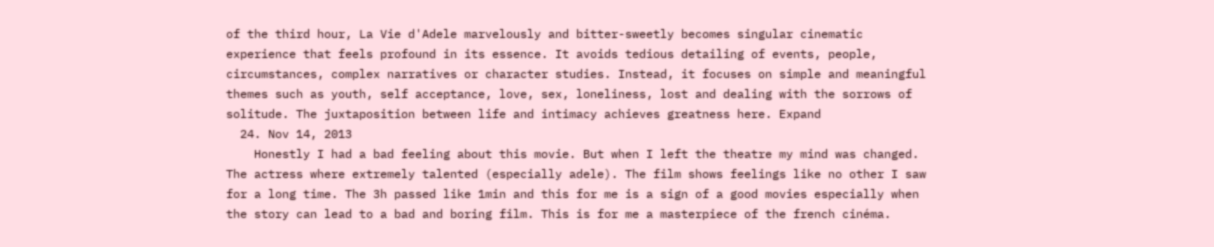of the third hour, La Vie d'Adele marvelously and bitter-sweetly becomes singular cinematic experience that feels profound in its essence. It avoids tedious detailing of events, people, circumstances, complex narratives or character studies. Instead, it focuses on simple and meaningful themes such as youth, self acceptance, love, sex, loneliness, lost and dealing with the sorrows of solitude. The juxtaposition between life and intimacy achieves greatness here. Expand
  24. Nov 14, 2013
    Honestly I had a bad feeling about this movie. But when I left the theatre my mind was changed. The actress where extremely talented (especially adele). The film shows feelings like no other I saw for a long time. The 3h passed like 1min and this for me is a sign of a good movies especially when the story can lead to a bad and boring film. This is for me a masterpiece of the french cinéma.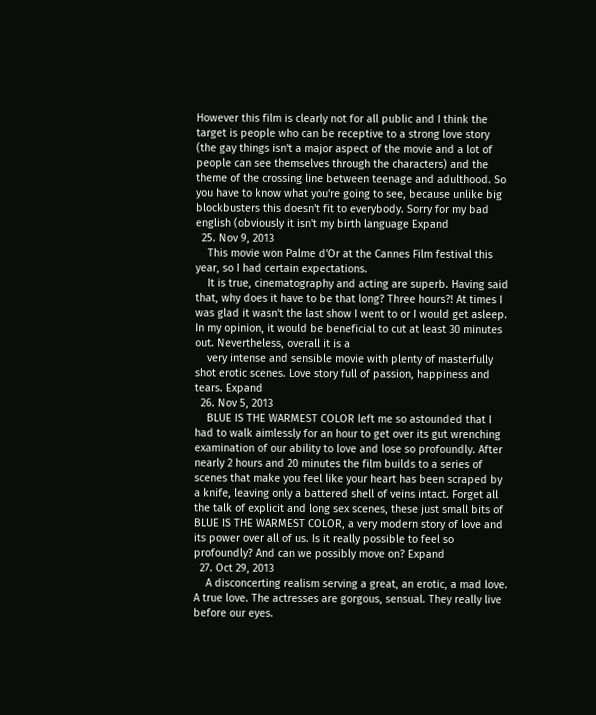However this film is clearly not for all public and I think the target is people who can be receptive to a strong love story (the gay things isn't a major aspect of the movie and a lot of people can see themselves through the characters) and the theme of the crossing line between teenage and adulthood. So you have to know what you're going to see, because unlike big blockbusters this doesn't fit to everybody. Sorry for my bad english (obviously it isn't my birth language Expand
  25. Nov 9, 2013
    This movie won Palme d'Or at the Cannes Film festival this year, so I had certain expectations.
    It is true, cinematography and acting are superb. Having said that, why does it have to be that long? Three hours?! At times I was glad it wasn't the last show I went to or I would get asleep. In my opinion, it would be beneficial to cut at least 30 minutes out. Nevertheless, overall it is a
    very intense and sensible movie with plenty of masterfully shot erotic scenes. Love story full of passion, happiness and tears. Expand
  26. Nov 5, 2013
    BLUE IS THE WARMEST COLOR left me so astounded that I had to walk aimlessly for an hour to get over its gut wrenching examination of our ability to love and lose so profoundly. After nearly 2 hours and 20 minutes the film builds to a series of scenes that make you feel like your heart has been scraped by a knife, leaving only a battered shell of veins intact. Forget all the talk of explicit and long sex scenes, these just small bits of BLUE IS THE WARMEST COLOR, a very modern story of love and its power over all of us. Is it really possible to feel so profoundly? And can we possibly move on? Expand
  27. Oct 29, 2013
    A disconcerting realism serving a great, an erotic, a mad love. A true love. The actresses are gorgous, sensual. They really live before our eyes.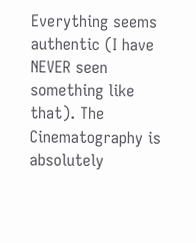Everything seems authentic (I have NEVER seen something like that). The Cinematography is absolutely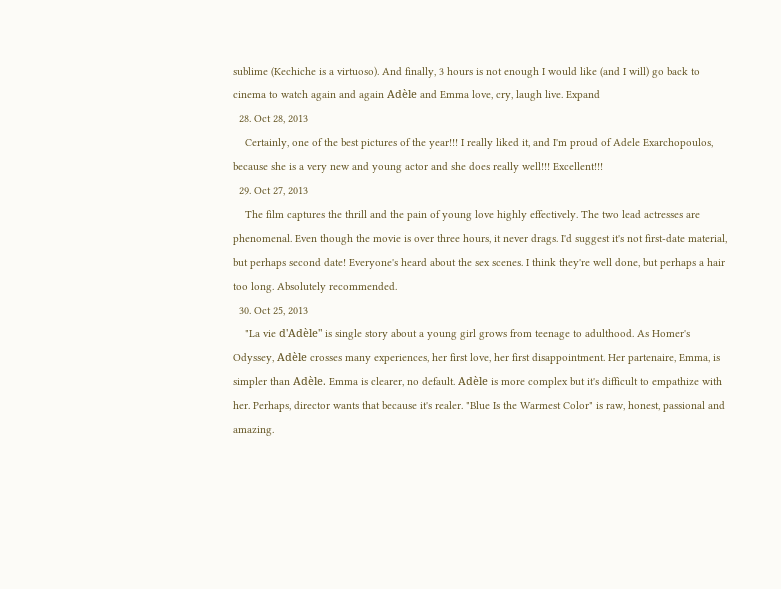sublime (Kechiche is a virtuoso). And finally, 3 hours is not enough I would like (and I will) go back to cinema to watch again and again Adèle and Emma love, cry, laugh live. Expand
  28. Oct 28, 2013
    Certainly, one of the best pictures of the year!!! I really liked it, and I'm proud of Adele Exarchopoulos, because she is a very new and young actor and she does really well!!! Excellent!!!
  29. Oct 27, 2013
    The film captures the thrill and the pain of young love highly effectively. The two lead actresses are phenomenal. Even though the movie is over three hours, it never drags. I'd suggest it's not first-date material, but perhaps second date! Everyone's heard about the sex scenes. I think they're well done, but perhaps a hair too long. Absolutely recommended.
  30. Oct 25, 2013
    "La vie d'Adèle" is single story about a young girl grows from teenage to adulthood. As Homer's Odyssey, Adèle crosses many experiences, her first love, her first disappointment. Her partenaire, Emma, is simpler than Adèle. Emma is clearer, no default. Adèle is more complex but it's difficult to empathize with her. Perhaps, director wants that because it's realer. "Blue Is the Warmest Color" is raw, honest, passional and amazing.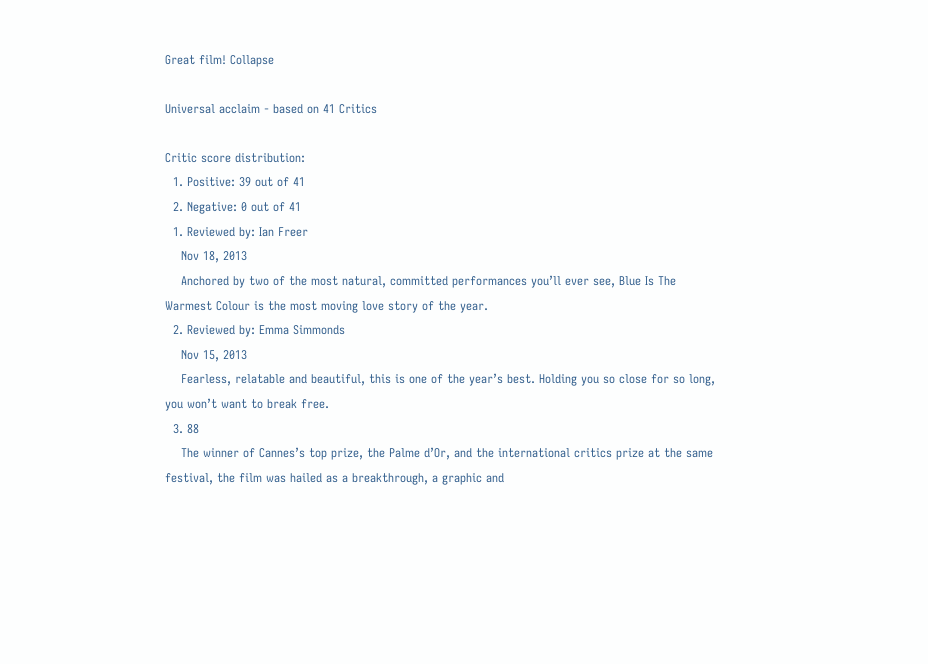Great film! Collapse

Universal acclaim - based on 41 Critics

Critic score distribution:
  1. Positive: 39 out of 41
  2. Negative: 0 out of 41
  1. Reviewed by: Ian Freer
    Nov 18, 2013
    Anchored by two of the most natural, committed performances you’ll ever see, Blue Is The Warmest Colour is the most moving love story of the year.
  2. Reviewed by: Emma Simmonds
    Nov 15, 2013
    Fearless, relatable and beautiful, this is one of the year’s best. Holding you so close for so long, you won’t want to break free.
  3. 88
    The winner of Cannes’s top prize, the Palme d’Or, and the international critics prize at the same festival, the film was hailed as a breakthrough, a graphic and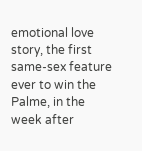emotional love story, the first same-sex feature ever to win the Palme, in the week after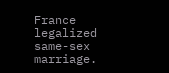France legalized same-sex marriage.